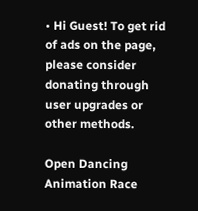• Hi Guest! To get rid of ads on the page, please consider donating through user upgrades or other methods.

Open Dancing Animation Race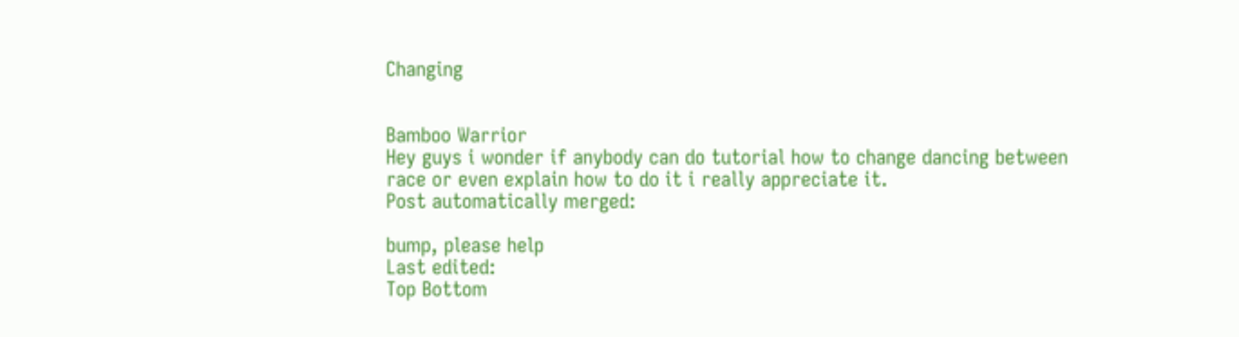Changing


Bamboo Warrior
Hey guys i wonder if anybody can do tutorial how to change dancing between race or even explain how to do it i really appreciate it.
Post automatically merged:

bump, please help
Last edited:
Top Bottom